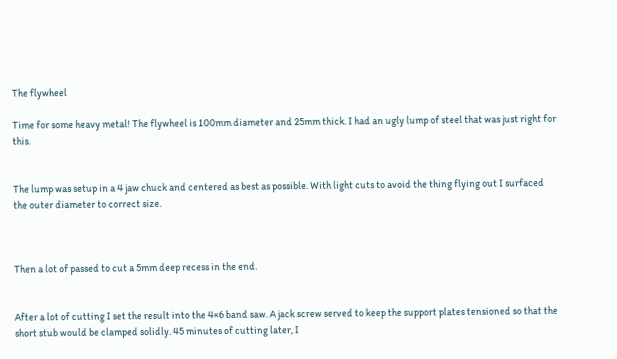The flywheel

Time for some heavy metal! The flywheel is 100mm diameter and 25mm thick. I had an ugly lump of steel that was just right for this.


The lump was setup in a 4 jaw chuck and centered as best as possible. With light cuts to avoid the thing flying out I surfaced the outer diameter to correct size.



Then a lot of passed to cut a 5mm deep recess in the end.


After a lot of cutting I set the result into the 4×6 band saw. A jack screw served to keep the support plates tensioned so that the short stub would be clamped solidly. 45 minutes of cutting later, I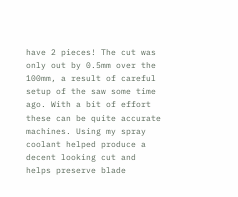have 2 pieces! The cut was only out by 0.5mm over the 100mm, a result of careful setup of the saw some time ago. With a bit of effort these can be quite accurate machines. Using my spray coolant helped produce a decent looking cut and helps preserve blade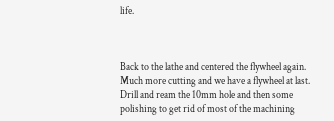life.



Back to the lathe and centered the flywheel again. Much more cutting and we have a flywheel at last. Drill and ream the 10mm hole and then some polishing to get rid of most of the machining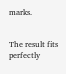marks.


The result fits perfectly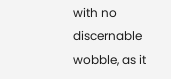with no discernable wobble, as it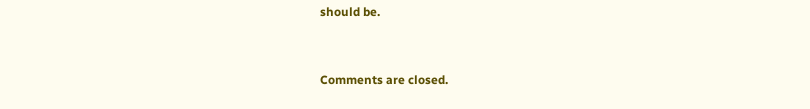should be.


Comments are closed.